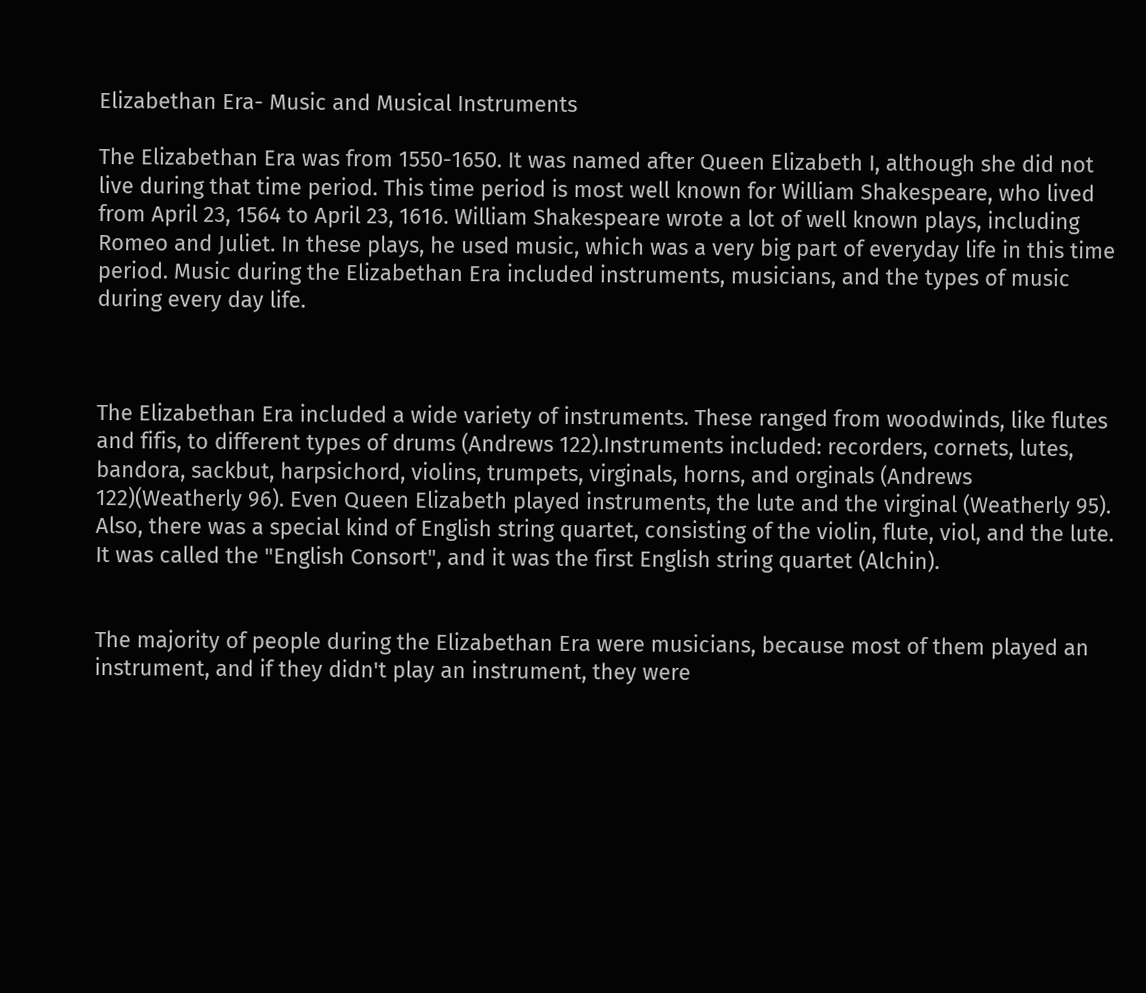Elizabethan Era- Music and Musical Instruments

The Elizabethan Era was from 1550-1650. It was named after Queen Elizabeth I, although she did not live during that time period. This time period is most well known for William Shakespeare, who lived from April 23, 1564 to April 23, 1616. William Shakespeare wrote a lot of well known plays, including Romeo and Juliet. In these plays, he used music, which was a very big part of everyday life in this time period. Music during the Elizabethan Era included instruments, musicians, and the types of music during every day life.



The Elizabethan Era included a wide variety of instruments. These ranged from woodwinds, like flutes and fifis, to different types of drums (Andrews 122).Instruments included: recorders, cornets, lutes, bandora, sackbut, harpsichord, violins, trumpets, virginals, horns, and orginals (Andrews 122)(Weatherly 96). Even Queen Elizabeth played instruments, the lute and the virginal (Weatherly 95). Also, there was a special kind of English string quartet, consisting of the violin, flute, viol, and the lute. It was called the "English Consort", and it was the first English string quartet (Alchin).


The majority of people during the Elizabethan Era were musicians, because most of them played an instrument, and if they didn't play an instrument, they were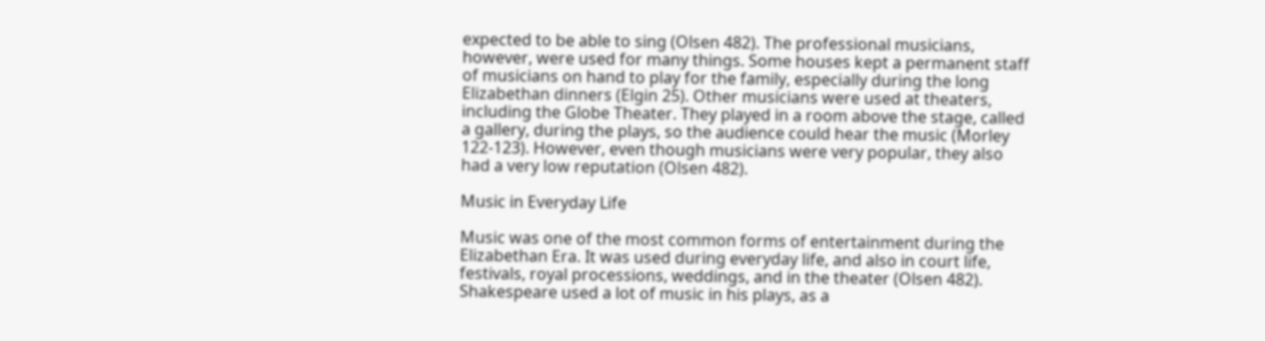expected to be able to sing (Olsen 482). The professional musicians, however, were used for many things. Some houses kept a permanent staff of musicians on hand to play for the family, especially during the long Elizabethan dinners (Elgin 25). Other musicians were used at theaters, including the Globe Theater. They played in a room above the stage, called a gallery, during the plays, so the audience could hear the music (Morley 122-123). However, even though musicians were very popular, they also had a very low reputation (Olsen 482).

Music in Everyday Life

Music was one of the most common forms of entertainment during the Elizabethan Era. It was used during everyday life, and also in court life, festivals, royal processions, weddings, and in the theater (Olsen 482). Shakespeare used a lot of music in his plays, as a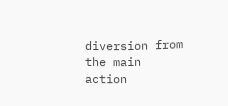diversion from the main action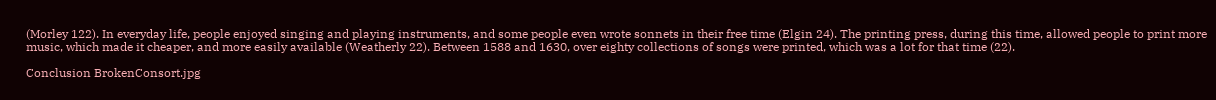(Morley 122). In everyday life, people enjoyed singing and playing instruments, and some people even wrote sonnets in their free time (Elgin 24). The printing press, during this time, allowed people to print more music, which made it cheaper, and more easily available (Weatherly 22). Between 1588 and 1630, over eighty collections of songs were printed, which was a lot for that time (22).

Conclusion BrokenConsort.jpg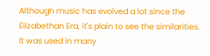Although music has evolved a lot since the Elizabethan Era, it's plain to see the similarities. It was used in many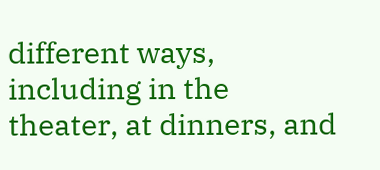different ways, including in the theater, at dinners, and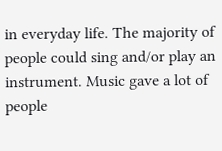in everyday life. The majority of people could sing and/or play an instrument. Music gave a lot of people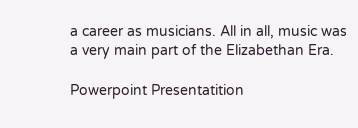a career as musicians. All in all, music was a very main part of the Elizabethan Era.

Powerpoint Presentatition